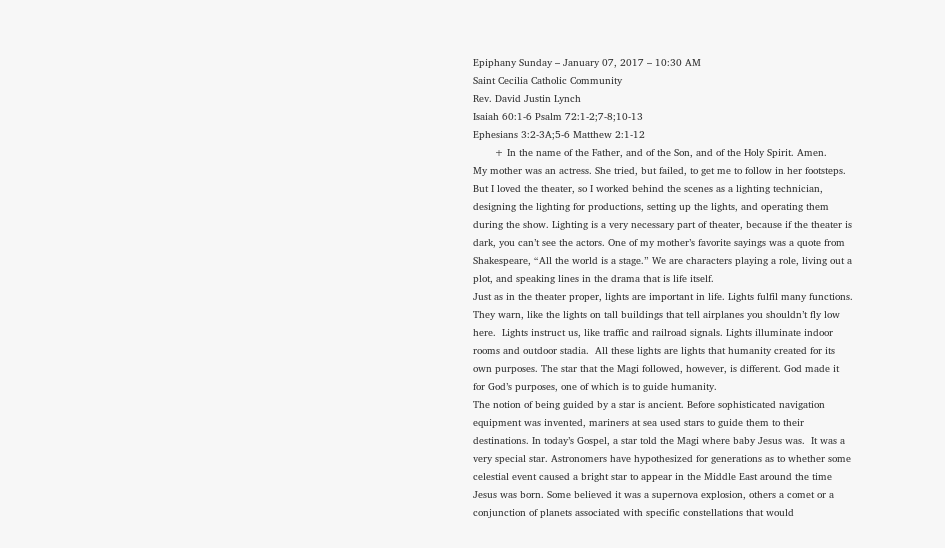Epiphany Sunday – January 07, 2017 – 10:30 AM
Saint Cecilia Catholic Community
Rev. David Justin Lynch
Isaiah 60:1-6 Psalm 72:1-2;7-8;10-13
Ephesians 3:2-3A;5-6 Matthew 2:1-12
       + In the name of the Father, and of the Son, and of the Holy Spirit. Amen.
My mother was an actress. She tried, but failed, to get me to follow in her footsteps. But I loved the theater, so I worked behind the scenes as a lighting technician, designing the lighting for productions, setting up the lights, and operating them during the show. Lighting is a very necessary part of theater, because if the theater is dark, you can’t see the actors. One of my mother’s favorite sayings was a quote from Shakespeare, “All the world is a stage.” We are characters playing a role, living out a plot, and speaking lines in the drama that is life itself.
Just as in the theater proper, lights are important in life. Lights fulfil many functions. They warn, like the lights on tall buildings that tell airplanes you shouldn’t fly low here.  Lights instruct us, like traffic and railroad signals. Lights illuminate indoor rooms and outdoor stadia.  All these lights are lights that humanity created for its own purposes. The star that the Magi followed, however, is different. God made it for God’s purposes, one of which is to guide humanity.
The notion of being guided by a star is ancient. Before sophisticated navigation equipment was invented, mariners at sea used stars to guide them to their destinations. In today’s Gospel, a star told the Magi where baby Jesus was.  It was a very special star. Astronomers have hypothesized for generations as to whether some celestial event caused a bright star to appear in the Middle East around the time Jesus was born. Some believed it was a supernova explosion, others a comet or a conjunction of planets associated with specific constellations that would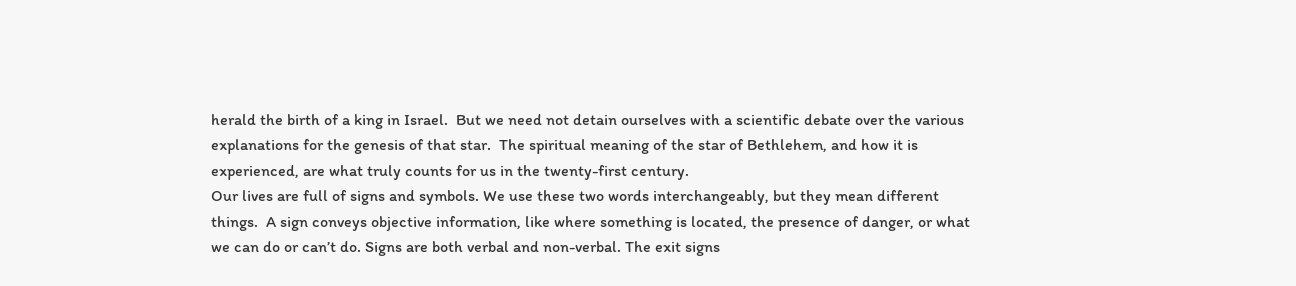herald the birth of a king in Israel.  But we need not detain ourselves with a scientific debate over the various explanations for the genesis of that star.  The spiritual meaning of the star of Bethlehem, and how it is experienced, are what truly counts for us in the twenty-first century.
Our lives are full of signs and symbols. We use these two words interchangeably, but they mean different things.  A sign conveys objective information, like where something is located, the presence of danger, or what we can do or can’t do. Signs are both verbal and non-verbal. The exit signs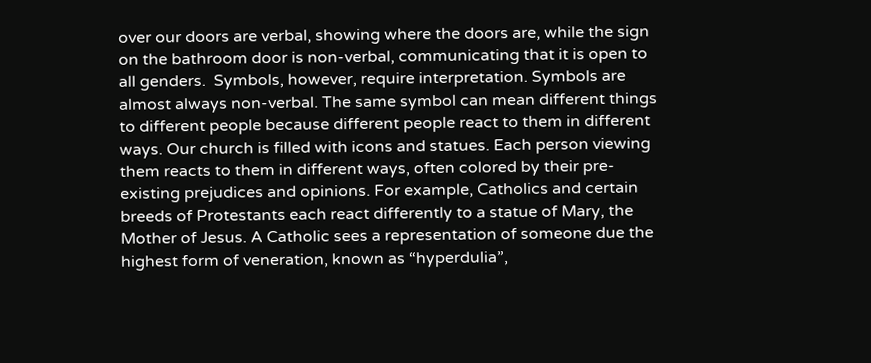over our doors are verbal, showing where the doors are, while the sign on the bathroom door is non-verbal, communicating that it is open to all genders.  Symbols, however, require interpretation. Symbols are almost always non-verbal. The same symbol can mean different things to different people because different people react to them in different ways. Our church is filled with icons and statues. Each person viewing them reacts to them in different ways, often colored by their pre-existing prejudices and opinions. For example, Catholics and certain breeds of Protestants each react differently to a statue of Mary, the Mother of Jesus. A Catholic sees a representation of someone due the highest form of veneration, known as “hyperdulia”,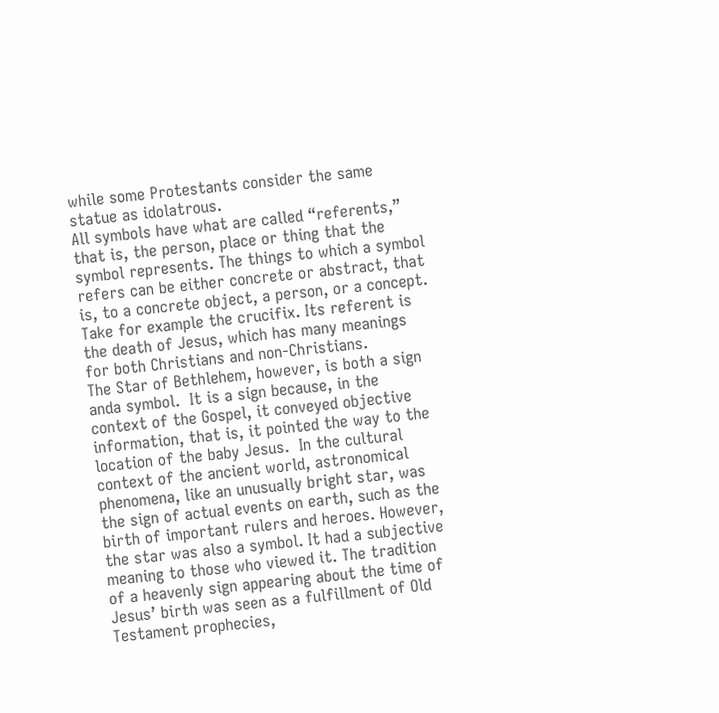while some Protestants consider the same statue as idolatrous.
All symbols have what are called “referents,” that is, the person, place or thing that the symbol represents. The things to which a symbol refers can be either concrete or abstract, that is, to a concrete object, a person, or a concept. Take for example the crucifix. Its referent is the death of Jesus, which has many meanings for both Christians and non-Christians.
The Star of Bethlehem, however, is both a sign anda symbol.  It is a sign because, in the context of the Gospel, it conveyed objective information, that is, it pointed the way to the location of the baby Jesus.  In the cultural context of the ancient world, astronomical phenomena, like an unusually bright star, was the sign of actual events on earth, such as the birth of important rulers and heroes. However, the star was also a symbol. It had a subjective meaning to those who viewed it. The tradition of a heavenly sign appearing about the time of Jesus’ birth was seen as a fulfillment of Old Testament prophecies,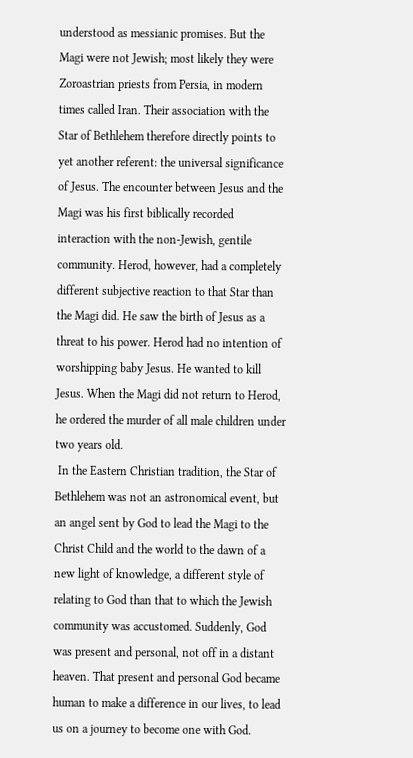understood as messianic promises. But the Magi were not Jewish; most likely they were Zoroastrian priests from Persia, in modern times called Iran. Their association with the Star of Bethlehem therefore directly points to yet another referent: the universal significance of Jesus. The encounter between Jesus and the Magi was his first biblically recorded interaction with the non-Jewish, gentile community. Herod, however, had a completely different subjective reaction to that Star than the Magi did. He saw the birth of Jesus as a threat to his power. Herod had no intention of worshipping baby Jesus. He wanted to kill Jesus. When the Magi did not return to Herod, he ordered the murder of all male children under two years old.
 In the Eastern Christian tradition, the Star of Bethlehem was not an astronomical event, but an angel sent by God to lead the Magi to the Christ Child and the world to the dawn of a new light of knowledge, a different style of relating to God than that to which the Jewish community was accustomed. Suddenly, God was present and personal, not off in a distant heaven. That present and personal God became human to make a difference in our lives, to lead us on a journey to become one with God.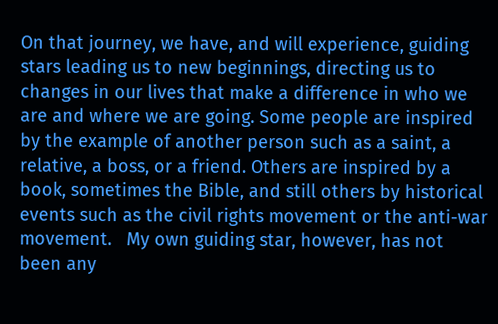On that journey, we have, and will experience, guiding stars leading us to new beginnings, directing us to changes in our lives that make a difference in who we are and where we are going. Some people are inspired by the example of another person such as a saint, a relative, a boss, or a friend. Others are inspired by a book, sometimes the Bible, and still others by historical events such as the civil rights movement or the anti-war movement.   My own guiding star, however, has not been any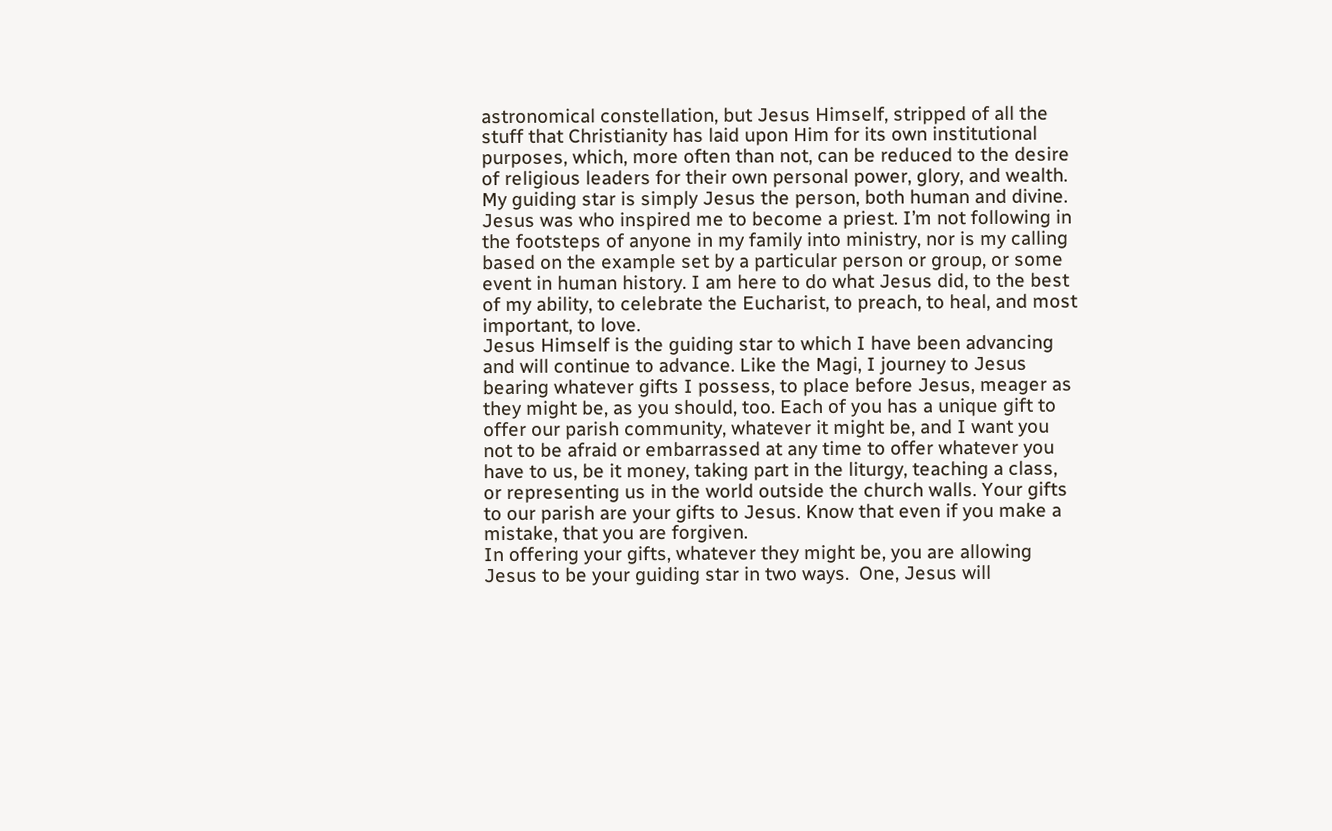astronomical constellation, but Jesus Himself, stripped of all the stuff that Christianity has laid upon Him for its own institutional purposes, which, more often than not, can be reduced to the desire of religious leaders for their own personal power, glory, and wealth.  My guiding star is simply Jesus the person, both human and divine.
Jesus was who inspired me to become a priest. I’m not following in the footsteps of anyone in my family into ministry, nor is my calling based on the example set by a particular person or group, or some event in human history. I am here to do what Jesus did, to the best of my ability, to celebrate the Eucharist, to preach, to heal, and most important, to love.
Jesus Himself is the guiding star to which I have been advancing and will continue to advance. Like the Magi, I journey to Jesus bearing whatever gifts I possess, to place before Jesus, meager as they might be, as you should, too. Each of you has a unique gift to offer our parish community, whatever it might be, and I want you not to be afraid or embarrassed at any time to offer whatever you have to us, be it money, taking part in the liturgy, teaching a class, or representing us in the world outside the church walls. Your gifts to our parish are your gifts to Jesus. Know that even if you make a mistake, that you are forgiven.
In offering your gifts, whatever they might be, you are allowing Jesus to be your guiding star in two ways.  One, Jesus will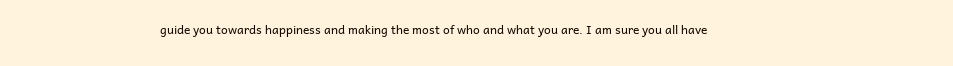guide you towards happiness and making the most of who and what you are. I am sure you all have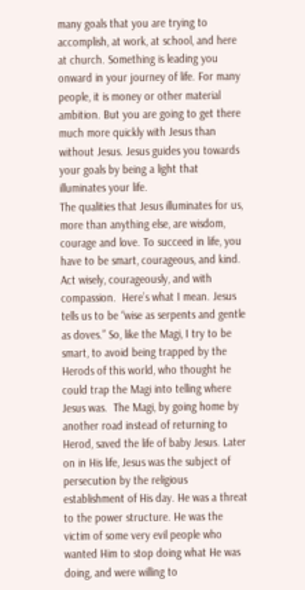many goals that you are trying to accomplish, at work, at school, and here at church. Something is leading you onward in your journey of life. For many people, it is money or other material ambition. But you are going to get there much more quickly with Jesus than without Jesus. Jesus guides you towards your goals by being a light that illuminates your life.
The qualities that Jesus illuminates for us, more than anything else, are wisdom, courage and love. To succeed in life, you have to be smart, courageous, and kind. Act wisely, courageously, and with compassion.  Here’s what I mean. Jesus tells us to be “wise as serpents and gentle as doves.” So, like the Magi, I try to be smart, to avoid being trapped by the Herods of this world, who thought he could trap the Magi into telling where Jesus was.  The Magi, by going home by another road instead of returning to Herod, saved the life of baby Jesus. Later on in His life, Jesus was the subject of persecution by the religious establishment of His day. He was a threat to the power structure. He was the victim of some very evil people who wanted Him to stop doing what He was doing, and were willing to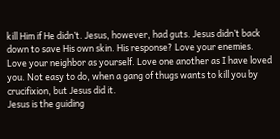kill Him if He didn’t. Jesus, however, had guts. Jesus didn’t back down to save His own skin. His response? Love your enemies. Love your neighbor as yourself. Love one another as I have loved you. Not easy to do, when a gang of thugs wants to kill you by crucifixion, but Jesus did it.
Jesus is the guiding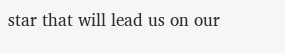star that will lead us on our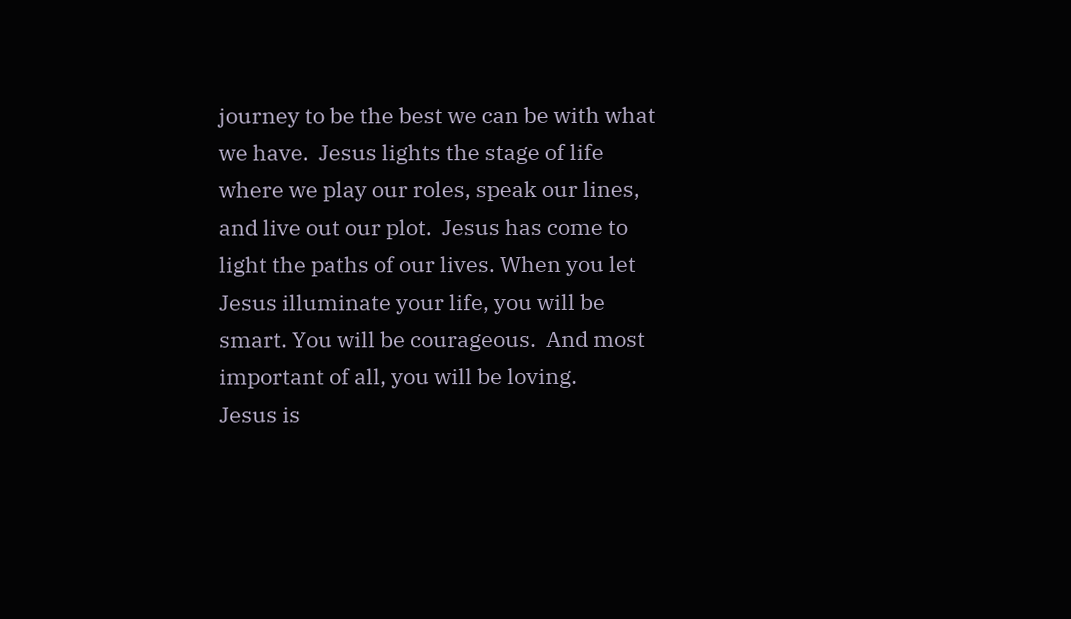journey to be the best we can be with what we have.  Jesus lights the stage of life where we play our roles, speak our lines, and live out our plot.  Jesus has come to light the paths of our lives. When you let Jesus illuminate your life, you will be smart. You will be courageous.  And most important of all, you will be loving.
Jesus is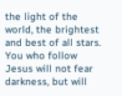the light of the world, the brightest and best of all stars. You who follow Jesus will not fear darkness, but will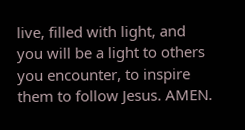live, filled with light, and you will be a light to others you encounter, to inspire them to follow Jesus. AMEN.